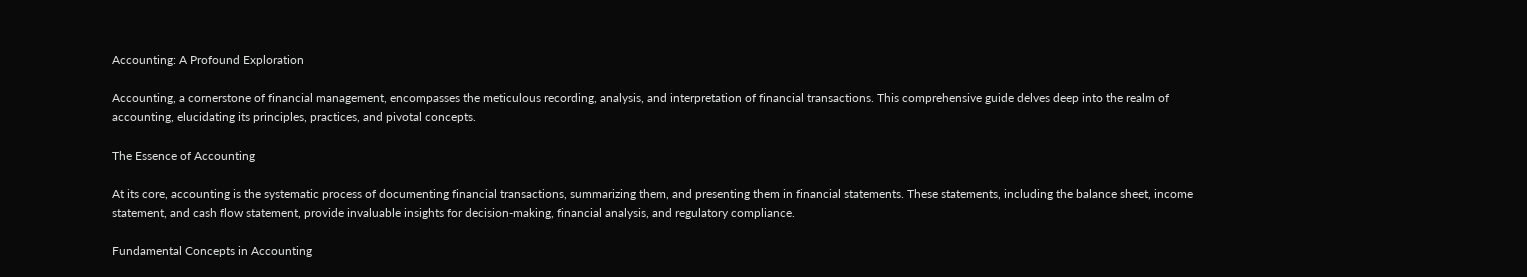Accounting: A Profound Exploration

Accounting, a cornerstone of financial management, encompasses the meticulous recording, analysis, and interpretation of financial transactions. This comprehensive guide delves deep into the realm of accounting, elucidating its principles, practices, and pivotal concepts.

The Essence of Accounting

At its core, accounting is the systematic process of documenting financial transactions, summarizing them, and presenting them in financial statements. These statements, including the balance sheet, income statement, and cash flow statement, provide invaluable insights for decision-making, financial analysis, and regulatory compliance.

Fundamental Concepts in Accounting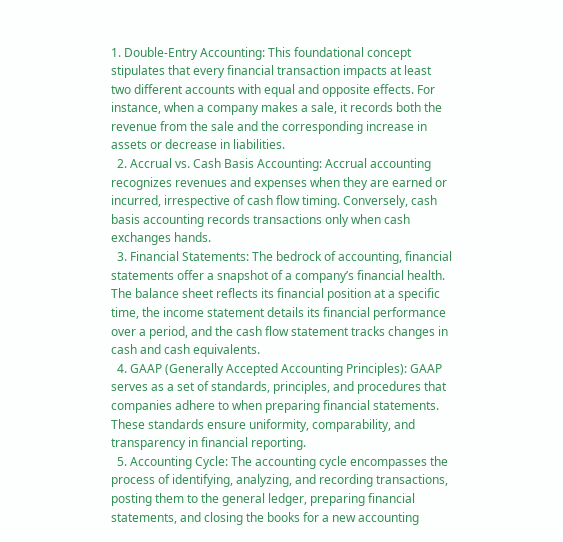1. Double-Entry Accounting: This foundational concept stipulates that every financial transaction impacts at least two different accounts with equal and opposite effects. For instance, when a company makes a sale, it records both the revenue from the sale and the corresponding increase in assets or decrease in liabilities.
  2. Accrual vs. Cash Basis Accounting: Accrual accounting recognizes revenues and expenses when they are earned or incurred, irrespective of cash flow timing. Conversely, cash basis accounting records transactions only when cash exchanges hands.
  3. Financial Statements: The bedrock of accounting, financial statements offer a snapshot of a company’s financial health. The balance sheet reflects its financial position at a specific time, the income statement details its financial performance over a period, and the cash flow statement tracks changes in cash and cash equivalents.
  4. GAAP (Generally Accepted Accounting Principles): GAAP serves as a set of standards, principles, and procedures that companies adhere to when preparing financial statements. These standards ensure uniformity, comparability, and transparency in financial reporting.
  5. Accounting Cycle: The accounting cycle encompasses the process of identifying, analyzing, and recording transactions, posting them to the general ledger, preparing financial statements, and closing the books for a new accounting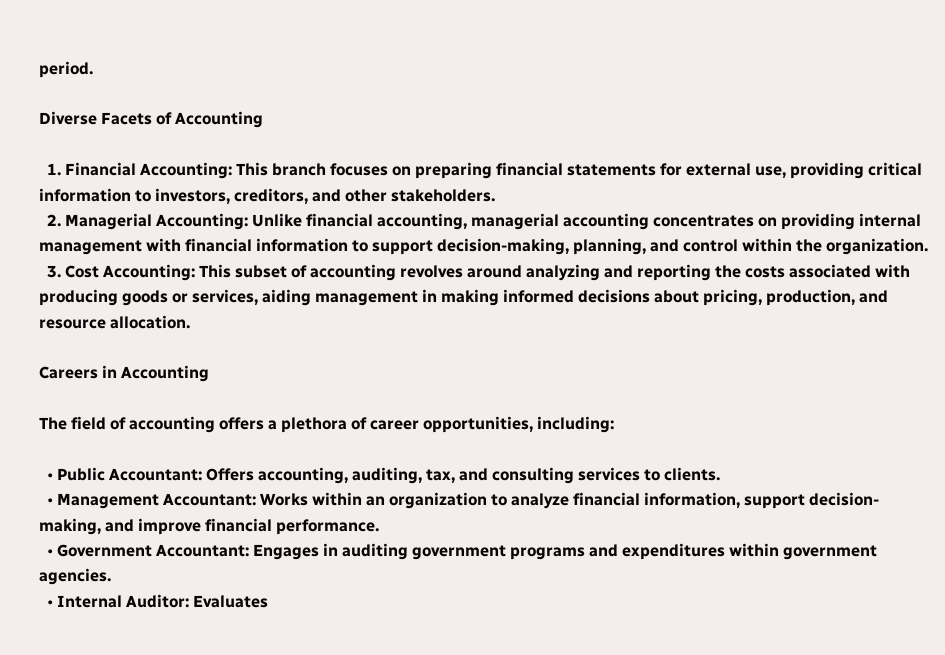period.

Diverse Facets of Accounting

  1. Financial Accounting: This branch focuses on preparing financial statements for external use, providing critical information to investors, creditors, and other stakeholders.
  2. Managerial Accounting: Unlike financial accounting, managerial accounting concentrates on providing internal management with financial information to support decision-making, planning, and control within the organization.
  3. Cost Accounting: This subset of accounting revolves around analyzing and reporting the costs associated with producing goods or services, aiding management in making informed decisions about pricing, production, and resource allocation.

Careers in Accounting

The field of accounting offers a plethora of career opportunities, including:

  • Public Accountant: Offers accounting, auditing, tax, and consulting services to clients.
  • Management Accountant: Works within an organization to analyze financial information, support decision-making, and improve financial performance.
  • Government Accountant: Engages in auditing government programs and expenditures within government agencies.
  • Internal Auditor: Evaluates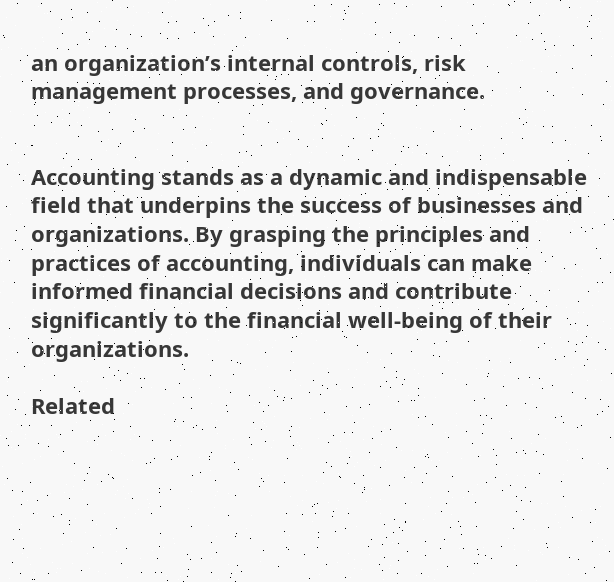an organization’s internal controls, risk management processes, and governance.


Accounting stands as a dynamic and indispensable field that underpins the success of businesses and organizations. By grasping the principles and practices of accounting, individuals can make informed financial decisions and contribute significantly to the financial well-being of their organizations.

Related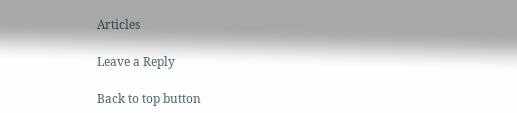Articles

Leave a Reply

Back to top button